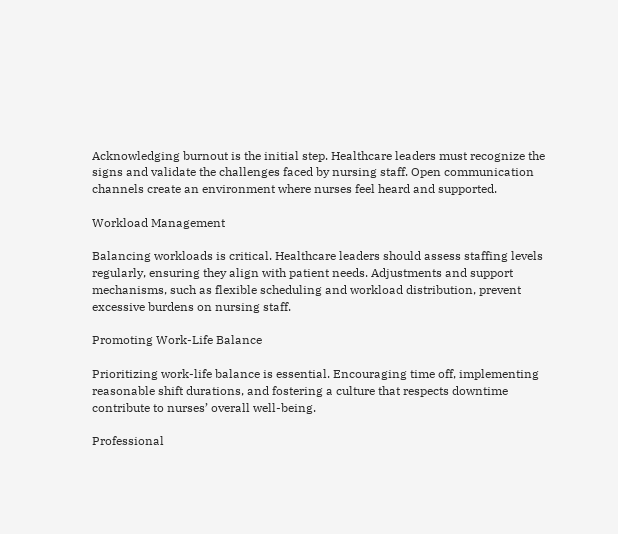Acknowledging burnout is the initial step. Healthcare leaders must recognize the signs and validate the challenges faced by nursing staff. Open communication channels create an environment where nurses feel heard and supported.

Workload Management

Balancing workloads is critical. Healthcare leaders should assess staffing levels regularly, ensuring they align with patient needs. Adjustments and support mechanisms, such as flexible scheduling and workload distribution, prevent excessive burdens on nursing staff.

Promoting Work-Life Balance

Prioritizing work-life balance is essential. Encouraging time off, implementing reasonable shift durations, and fostering a culture that respects downtime contribute to nurses’ overall well-being.

Professional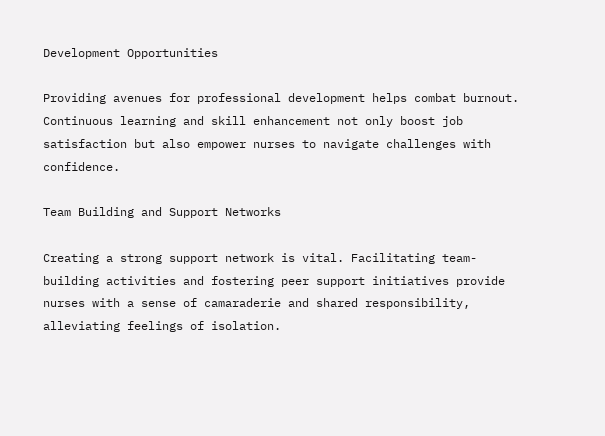Development Opportunities

Providing avenues for professional development helps combat burnout. Continuous learning and skill enhancement not only boost job satisfaction but also empower nurses to navigate challenges with confidence.

Team Building and Support Networks

Creating a strong support network is vital. Facilitating team-building activities and fostering peer support initiatives provide nurses with a sense of camaraderie and shared responsibility, alleviating feelings of isolation.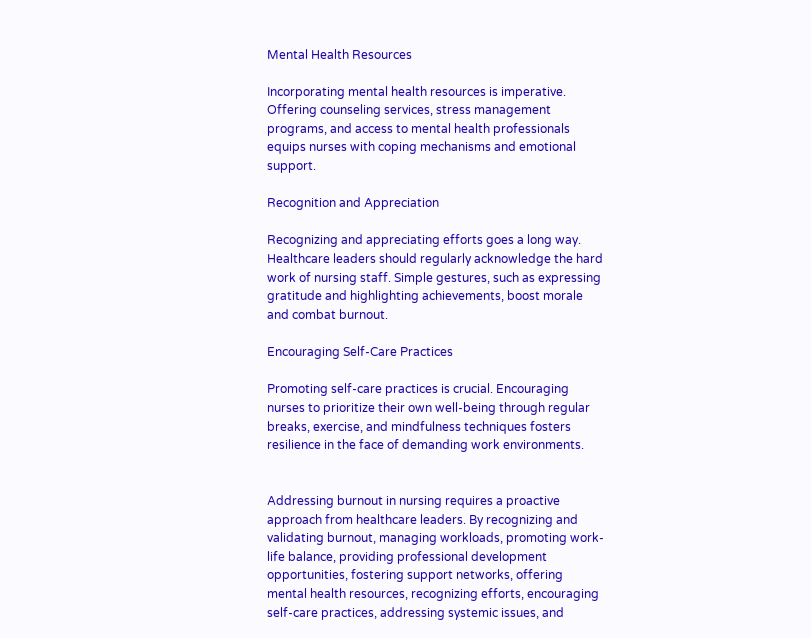Mental Health Resources

Incorporating mental health resources is imperative. Offering counseling services, stress management programs, and access to mental health professionals equips nurses with coping mechanisms and emotional support.

Recognition and Appreciation

Recognizing and appreciating efforts goes a long way. Healthcare leaders should regularly acknowledge the hard work of nursing staff. Simple gestures, such as expressing gratitude and highlighting achievements, boost morale and combat burnout.

Encouraging Self-Care Practices

Promoting self-care practices is crucial. Encouraging nurses to prioritize their own well-being through regular breaks, exercise, and mindfulness techniques fosters resilience in the face of demanding work environments.


Addressing burnout in nursing requires a proactive approach from healthcare leaders. By recognizing and validating burnout, managing workloads, promoting work-life balance, providing professional development opportunities, fostering support networks, offering mental health resources, recognizing efforts, encouraging self-care practices, addressing systemic issues, and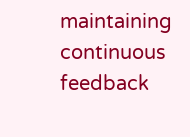maintaining continuous feedback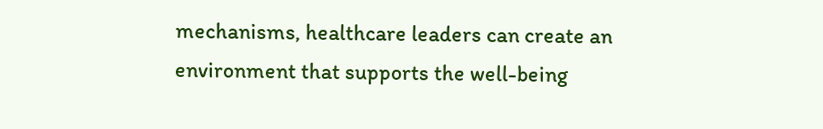mechanisms, healthcare leaders can create an environment that supports the well-being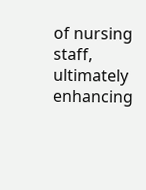of nursing staff, ultimately enhancing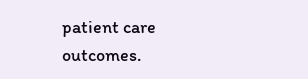patient care outcomes.